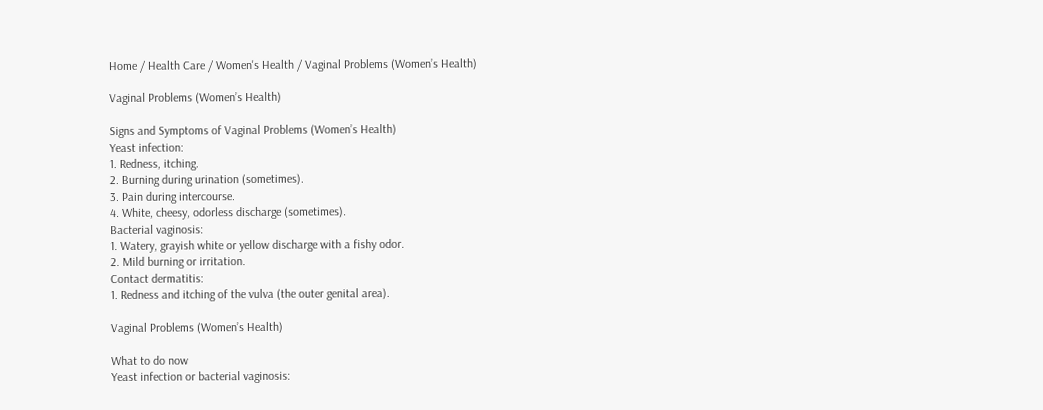Home / Health Care / Women's Health / Vaginal Problems (Women’s Health)

Vaginal Problems (Women’s Health)

Signs and Symptoms of Vaginal Problems (Women’s Health)
Yeast infection:
1. Redness, itching.
2. Burning during urination (sometimes).
3. Pain during intercourse.
4. White, cheesy, odorless discharge (sometimes).
Bacterial vaginosis:
1. Watery, grayish white or yellow discharge with a fishy odor.
2. Mild burning or irritation.
Contact dermatitis:
1. Redness and itching of the vulva (the outer genital area).

Vaginal Problems (Women’s Health)

What to do now
Yeast infection or bacterial vaginosis: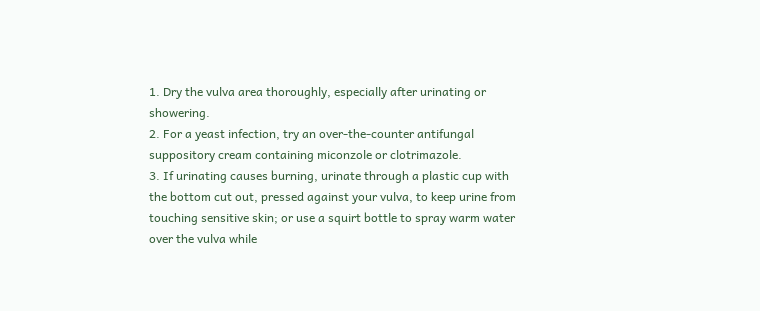1. Dry the vulva area thoroughly, especially after urinating or showering.
2. For a yeast infection, try an over-the-counter antifungal suppository cream containing miconzole or clotrimazole.
3. If urinating causes burning, urinate through a plastic cup with the bottom cut out, pressed against your vulva, to keep urine from touching sensitive skin; or use a squirt bottle to spray warm water over the vulva while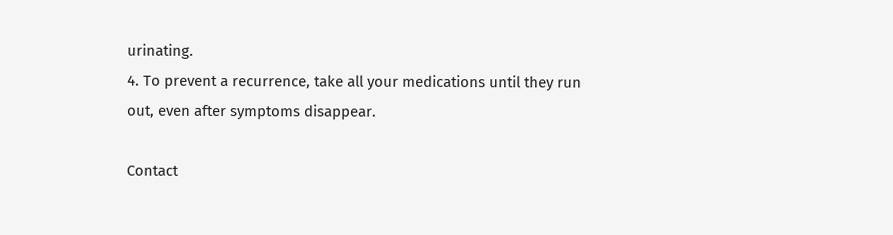urinating.
4. To prevent a recurrence, take all your medications until they run out, even after symptoms disappear.

Contact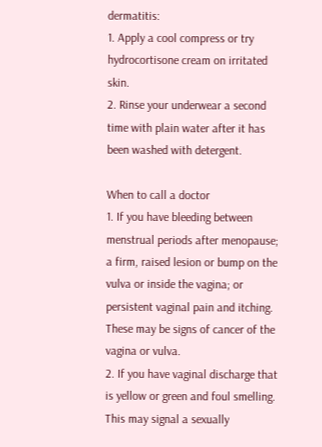dermatitis:
1. Apply a cool compress or try hydrocortisone cream on irritated skin.
2. Rinse your underwear a second time with plain water after it has been washed with detergent.

When to call a doctor
1. If you have bleeding between menstrual periods after menopause; a firm, raised lesion or bump on the vulva or inside the vagina; or persistent vaginal pain and itching. These may be signs of cancer of the vagina or vulva.
2. If you have vaginal discharge that is yellow or green and foul smelling. This may signal a sexually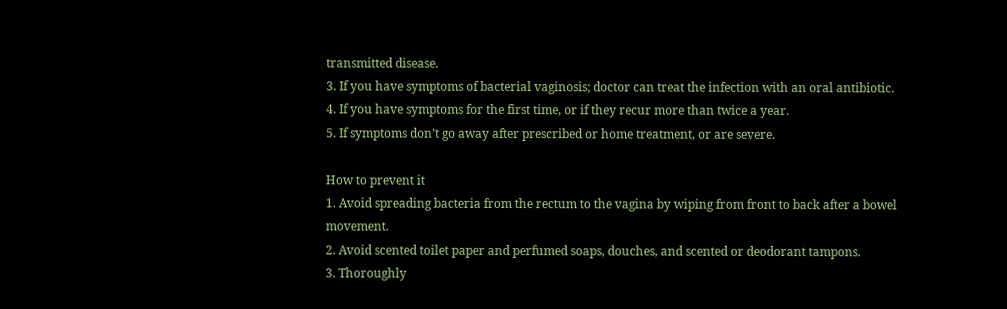transmitted disease.
3. If you have symptoms of bacterial vaginosis; doctor can treat the infection with an oral antibiotic.
4. If you have symptoms for the first time, or if they recur more than twice a year.
5. If symptoms don’t go away after prescribed or home treatment, or are severe.

How to prevent it
1. Avoid spreading bacteria from the rectum to the vagina by wiping from front to back after a bowel movement.
2. Avoid scented toilet paper and perfumed soaps, douches, and scented or deodorant tampons.
3. Thoroughly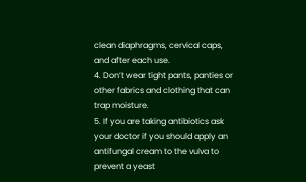clean diaphragms, cervical caps, and after each use.
4. Don’t wear tight pants, panties or other fabrics and clothing that can trap moisture.
5. If you are taking antibiotics ask your doctor if you should apply an antifungal cream to the vulva to prevent a yeast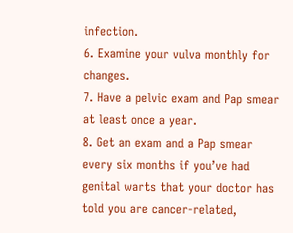infection.
6. Examine your vulva monthly for changes.
7. Have a pelvic exam and Pap smear at least once a year.
8. Get an exam and a Pap smear every six months if you’ve had genital warts that your doctor has told you are cancer-related,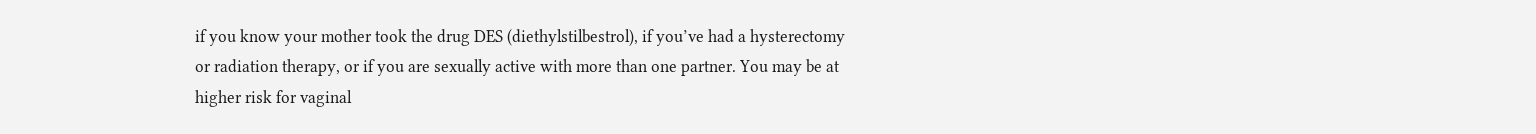if you know your mother took the drug DES (diethylstilbestrol), if you’ve had a hysterectomy or radiation therapy, or if you are sexually active with more than one partner. You may be at higher risk for vaginal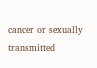cancer or sexually transmitted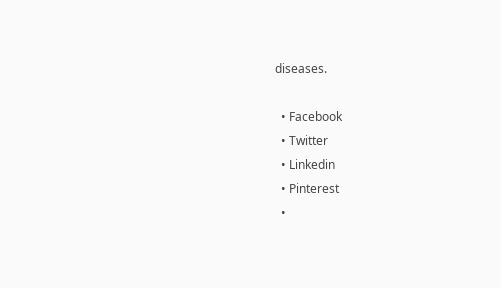diseases.

  • Facebook
  • Twitter
  • Linkedin
  • Pinterest
  •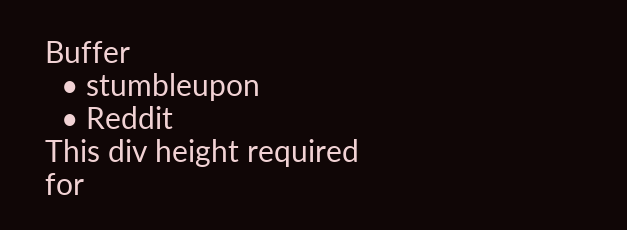Buffer
  • stumbleupon
  • Reddit
This div height required for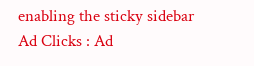enabling the sticky sidebar
Ad Clicks : Ad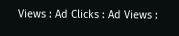Views : Ad Clicks : Ad Views :